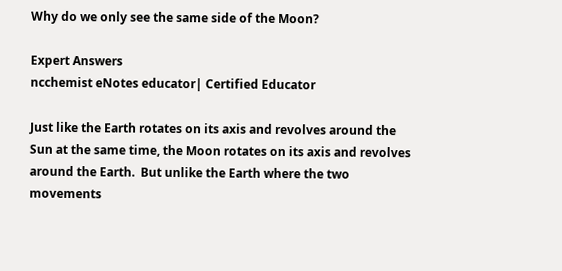Why do we only see the same side of the Moon?

Expert Answers
ncchemist eNotes educator| Certified Educator

Just like the Earth rotates on its axis and revolves around the Sun at the same time, the Moon rotates on its axis and revolves around the Earth.  But unlike the Earth where the two movements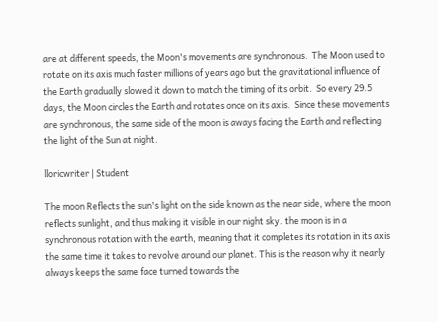are at different speeds, the Moon's movements are synchronous.  The Moon used to rotate on its axis much faster millions of years ago but the gravitational influence of the Earth gradually slowed it down to match the timing of its orbit.  So every 29.5 days, the Moon circles the Earth and rotates once on its axis.  Since these movements are synchronous, the same side of the moon is aways facing the Earth and reflecting the light of the Sun at night.

lloricwriter | Student

The moon Reflects the sun's light on the side known as the near side, where the moon reflects sunlight, and thus making it visible in our night sky. the moon is in a synchronous rotation with the earth, meaning that it completes its rotation in its axis the same time it takes to revolve around our planet. This is the reason why it nearly always keeps the same face turned towards the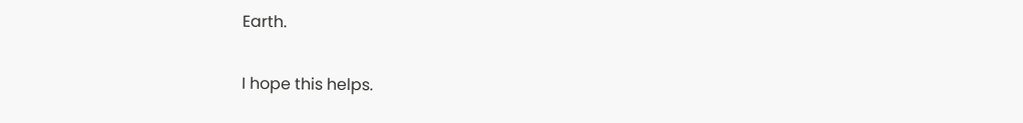Earth.

I hope this helps.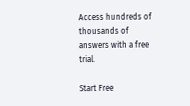Access hundreds of thousands of answers with a free trial.

Start Free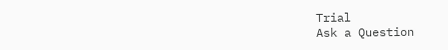Trial
Ask a Question